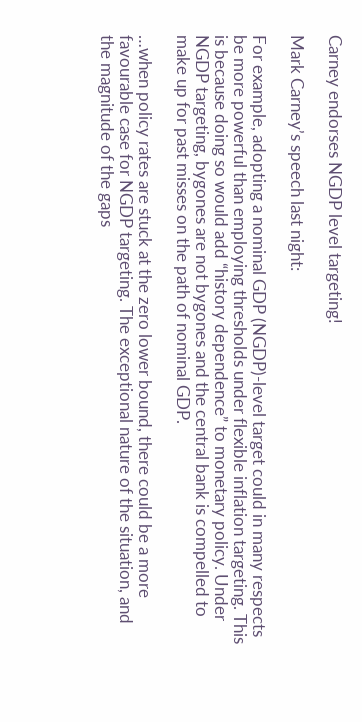Carney endorses NGDP level targeting!

Mark Carney’s speech last night:

For example, adopting a nominal GDP (NGDP)-level target could in many respects be more powerful than employing thresholds under flexible inflation targeting. This is because doing so would add “history dependence” to monetary policy. Under NGDP targeting, bygones are not bygones and the central bank is compelled to make up for past misses on the path of nominal GDP.

…when policy rates are stuck at the zero lower bound, there could be a more favourable case for NGDP targeting. The exceptional nature of the situation, and the magnitude of the gaps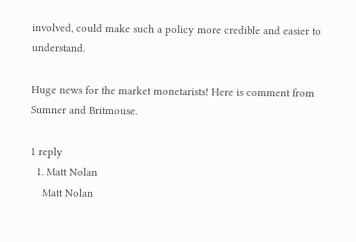involved, could make such a policy more credible and easier to understand.

Huge news for the market monetarists! Here is comment from Sumner and Britmouse.

1 reply
  1. Matt Nolan
    Matt Nolan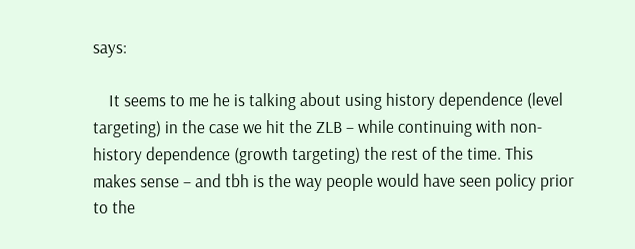says:

    It seems to me he is talking about using history dependence (level targeting) in the case we hit the ZLB – while continuing with non-history dependence (growth targeting) the rest of the time. This makes sense – and tbh is the way people would have seen policy prior to the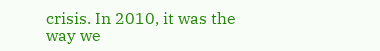crisis. In 2010, it was the way we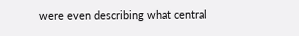were even describing what central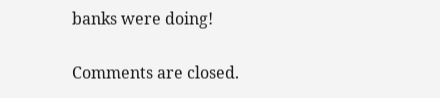banks were doing!

Comments are closed.